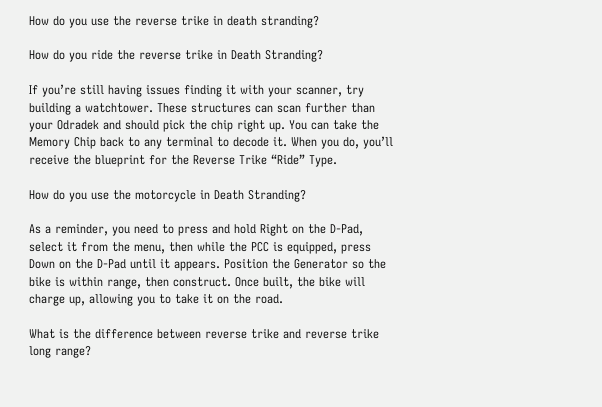How do you use the reverse trike in death stranding?

How do you ride the reverse trike in Death Stranding?

If you’re still having issues finding it with your scanner, try building a watchtower. These structures can scan further than your Odradek and should pick the chip right up. You can take the Memory Chip back to any terminal to decode it. When you do, you’ll receive the blueprint for the Reverse Trike “Ride” Type.

How do you use the motorcycle in Death Stranding?

As a reminder, you need to press and hold Right on the D-Pad, select it from the menu, then while the PCC is equipped, press Down on the D-Pad until it appears. Position the Generator so the bike is within range, then construct. Once built, the bike will charge up, allowing you to take it on the road.

What is the difference between reverse trike and reverse trike long range?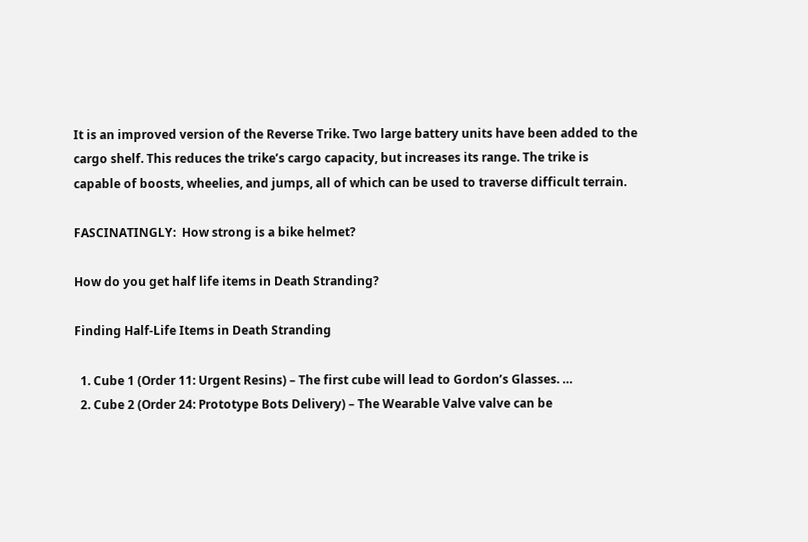It is an improved version of the Reverse Trike. Two large battery units have been added to the cargo shelf. This reduces the trike’s cargo capacity, but increases its range. The trike is capable of boosts, wheelies, and jumps, all of which can be used to traverse difficult terrain.

FASCINATINGLY:  How strong is a bike helmet?

How do you get half life items in Death Stranding?

Finding Half-Life Items in Death Stranding

  1. Cube 1 (Order 11: Urgent Resins) – The first cube will lead to Gordon’s Glasses. …
  2. Cube 2 (Order 24: Prototype Bots Delivery) – The Wearable Valve valve can be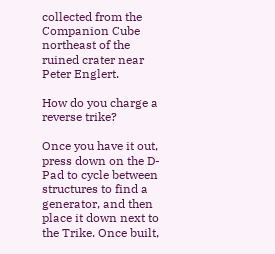collected from the Companion Cube northeast of the ruined crater near Peter Englert.

How do you charge a reverse trike?

Once you have it out, press down on the D-Pad to cycle between structures to find a generator, and then place it down next to the Trike. Once built,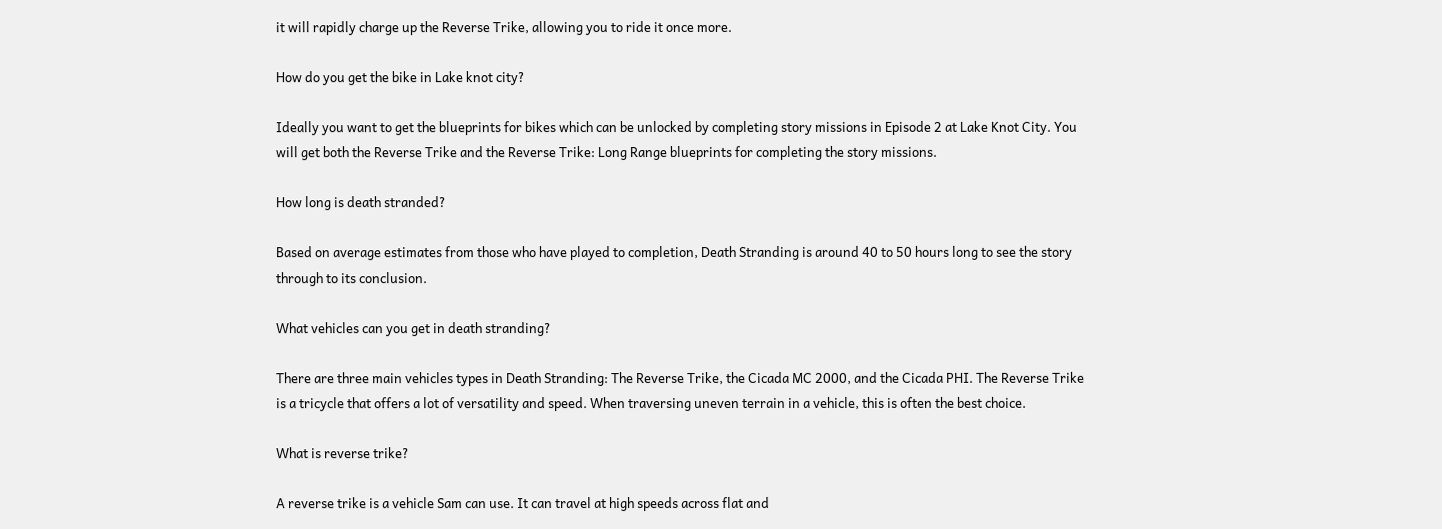it will rapidly charge up the Reverse Trike, allowing you to ride it once more.

How do you get the bike in Lake knot city?

Ideally you want to get the blueprints for bikes which can be unlocked by completing story missions in Episode 2 at Lake Knot City. You will get both the Reverse Trike and the Reverse Trike: Long Range blueprints for completing the story missions.

How long is death stranded?

Based on average estimates from those who have played to completion, Death Stranding is around 40 to 50 hours long to see the story through to its conclusion.

What vehicles can you get in death stranding?

There are three main vehicles types in Death Stranding: The Reverse Trike, the Cicada MC 2000, and the Cicada PHI. The Reverse Trike is a tricycle that offers a lot of versatility and speed. When traversing uneven terrain in a vehicle, this is often the best choice.

What is reverse trike?

A reverse trike is a vehicle Sam can use. It can travel at high speeds across flat and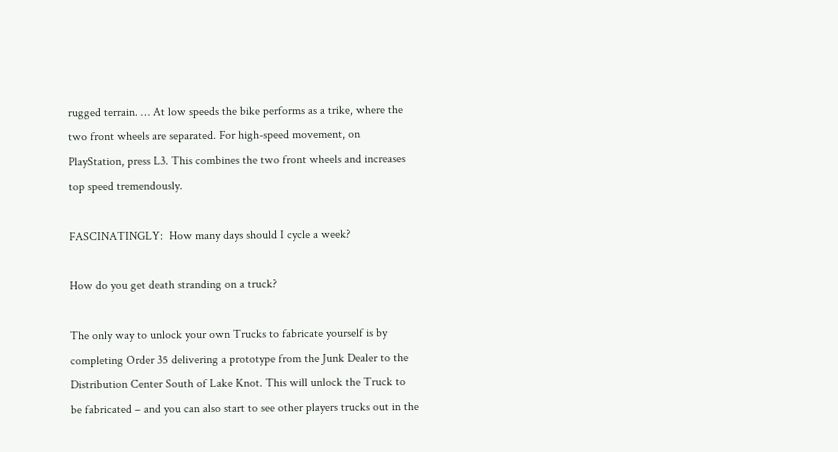rugged terrain. … At low speeds the bike performs as a trike, where the two front wheels are separated. For high-speed movement, on PlayStation, press L3. This combines the two front wheels and increases top speed tremendously.

FASCINATINGLY:  How many days should I cycle a week?

How do you get death stranding on a truck?

The only way to unlock your own Trucks to fabricate yourself is by completing Order 35 delivering a prototype from the Junk Dealer to the Distribution Center South of Lake Knot. This will unlock the Truck to be fabricated – and you can also start to see other players trucks out in the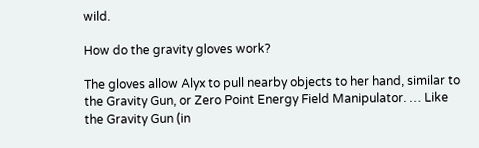wild.

How do the gravity gloves work?

The gloves allow Alyx to pull nearby objects to her hand, similar to the Gravity Gun, or Zero Point Energy Field Manipulator. … Like the Gravity Gun (in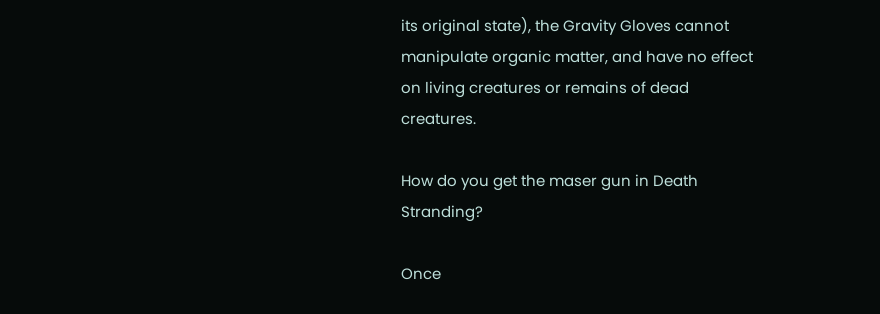its original state), the Gravity Gloves cannot manipulate organic matter, and have no effect on living creatures or remains of dead creatures.

How do you get the maser gun in Death Stranding?

Once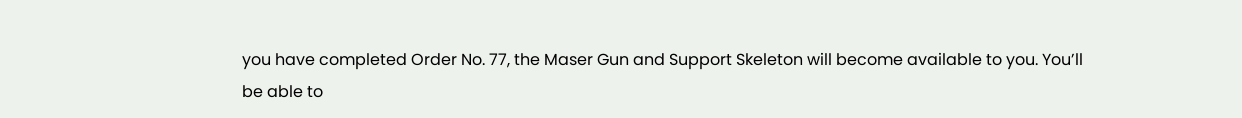you have completed Order No. 77, the Maser Gun and Support Skeleton will become available to you. You’ll be able to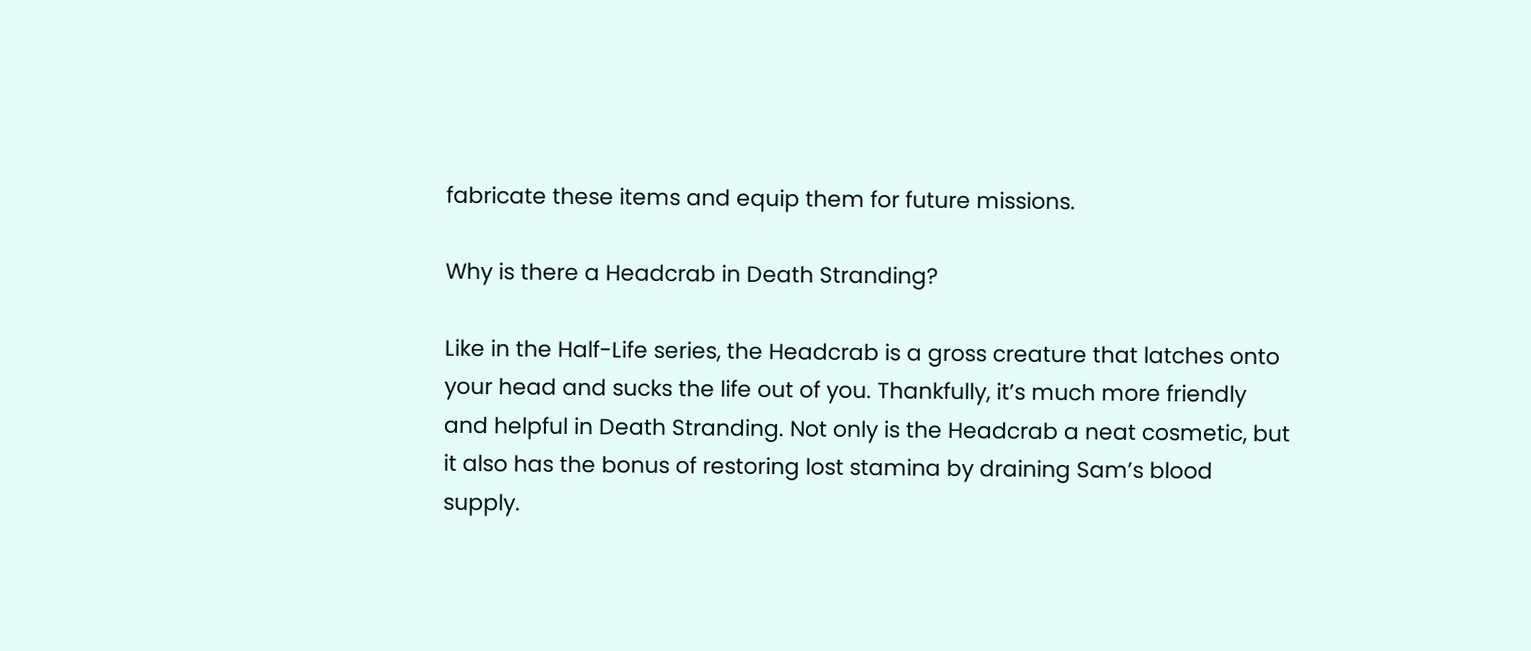fabricate these items and equip them for future missions.

Why is there a Headcrab in Death Stranding?

Like in the Half-Life series, the Headcrab is a gross creature that latches onto your head and sucks the life out of you. Thankfully, it’s much more friendly and helpful in Death Stranding. Not only is the Headcrab a neat cosmetic, but it also has the bonus of restoring lost stamina by draining Sam’s blood supply.